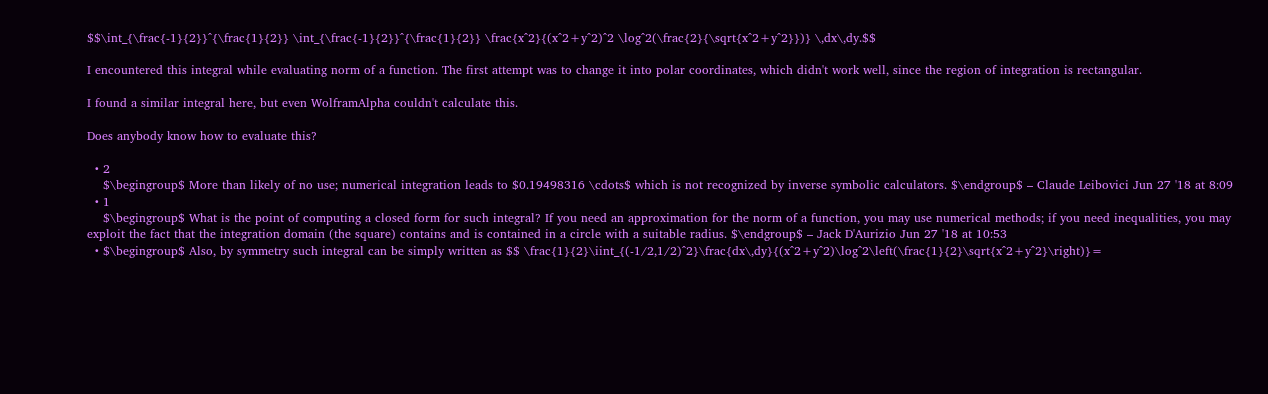$$\int_{\frac{-1}{2}}^{\frac{1}{2}} \int_{\frac{-1}{2}}^{\frac{1}{2}} \frac{x^2}{(x^2+y^2)^2 \log^2(\frac{2}{\sqrt{x^2+y^2}})} \,dx\,dy.$$

I encountered this integral while evaluating norm of a function. The first attempt was to change it into polar coordinates, which didn't work well, since the region of integration is rectangular.

I found a similar integral here, but even WolframAlpha couldn't calculate this.

Does anybody know how to evaluate this?

  • 2
    $\begingroup$ More than likely of no use; numerical integration leads to $0.19498316 \cdots$ which is not recognized by inverse symbolic calculators. $\endgroup$ – Claude Leibovici Jun 27 '18 at 8:09
  • 1
    $\begingroup$ What is the point of computing a closed form for such integral? If you need an approximation for the norm of a function, you may use numerical methods; if you need inequalities, you may exploit the fact that the integration domain (the square) contains and is contained in a circle with a suitable radius. $\endgroup$ – Jack D'Aurizio Jun 27 '18 at 10:53
  • $\begingroup$ Also, by symmetry such integral can be simply written as $$ \frac{1}{2}\iint_{(-1/2,1/2)^2}\frac{dx\,dy}{(x^2+y^2)\log^2\left(\frac{1}{2}\sqrt{x^2+y^2}\right)}=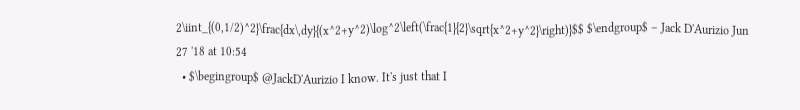2\iint_{(0,1/2)^2}\frac{dx\,dy}{(x^2+y^2)\log^2\left(\frac{1}{2}\sqrt{x^2+y^2}\right)}$$ $\endgroup$ – Jack D'Aurizio Jun 27 '18 at 10:54
  • $\begingroup$ @JackD'Aurizio I know. It's just that I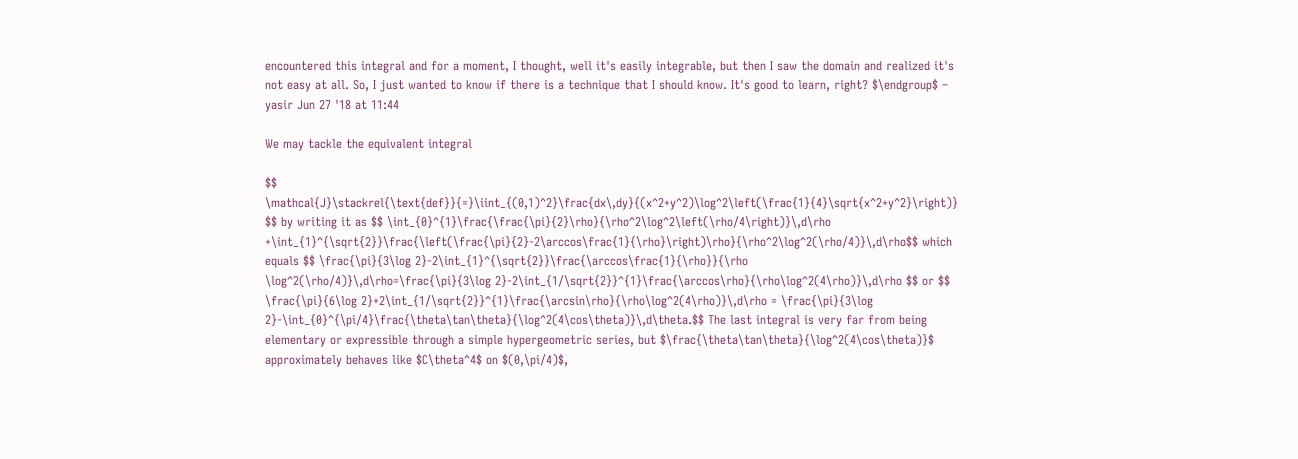encountered this integral and for a moment, I thought, well it's easily integrable, but then I saw the domain and realized it's not easy at all. So, I just wanted to know if there is a technique that I should know. It's good to learn, right? $\endgroup$ – yasir Jun 27 '18 at 11:44

We may tackle the equivalent integral

$$ \mathcal{J}\stackrel{\text{def}}{=}\iint_{(0,1)^2}\frac{dx\,dy}{(x^2+y^2)\log^2\left(\frac{1}{4}\sqrt{x^2+y^2}\right)} $$ by writing it as $$ \int_{0}^{1}\frac{\frac{\pi}{2}\rho}{\rho^2\log^2\left(\rho/4\right)}\,d\rho +\int_{1}^{\sqrt{2}}\frac{\left(\frac{\pi}{2}-2\arccos\frac{1}{\rho}\right)\rho}{\rho^2\log^2(\rho/4)}\,d\rho$$ which equals $$ \frac{\pi}{3\log 2}-2\int_{1}^{\sqrt{2}}\frac{\arccos\frac{1}{\rho}}{\rho \log^2(\rho/4)}\,d\rho=\frac{\pi}{3\log 2}-2\int_{1/\sqrt{2}}^{1}\frac{\arccos\rho}{\rho\log^2(4\rho)}\,d\rho $$ or $$ \frac{\pi}{6\log 2}+2\int_{1/\sqrt{2}}^{1}\frac{\arcsin\rho}{\rho\log^2(4\rho)}\,d\rho = \frac{\pi}{3\log 2}-\int_{0}^{\pi/4}\frac{\theta\tan\theta}{\log^2(4\cos\theta)}\,d\theta.$$ The last integral is very far from being elementary or expressible through a simple hypergeometric series, but $\frac{\theta\tan\theta}{\log^2(4\cos\theta)}$ approximately behaves like $C\theta^4$ on $(0,\pi/4)$,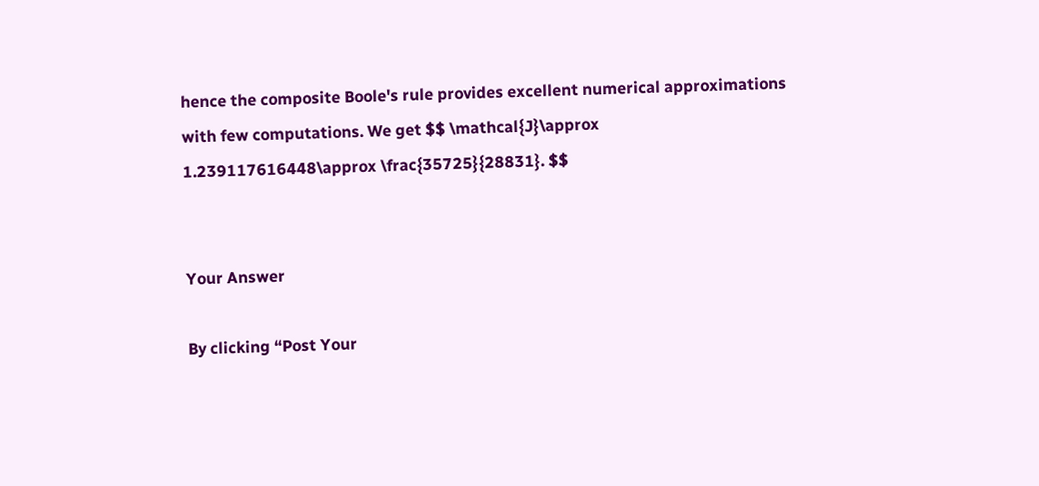hence the composite Boole's rule provides excellent numerical approximations with few computations. We get $$ \mathcal{J}\approx 1.239117616448\approx \frac{35725}{28831}. $$


Your Answer

By clicking “Post Your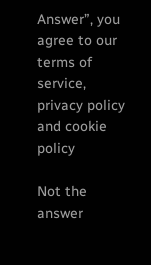Answer”, you agree to our terms of service, privacy policy and cookie policy

Not the answer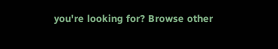you're looking for? Browse other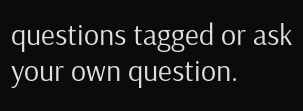questions tagged or ask your own question.